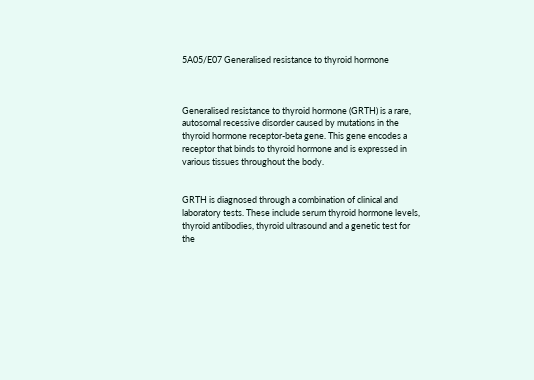5A05/E07 Generalised resistance to thyroid hormone



Generalised resistance to thyroid hormone (GRTH) is a rare, autosomal recessive disorder caused by mutations in the thyroid hormone receptor-beta gene. This gene encodes a receptor that binds to thyroid hormone and is expressed in various tissues throughout the body.


GRTH is diagnosed through a combination of clinical and laboratory tests. These include serum thyroid hormone levels, thyroid antibodies, thyroid ultrasound and a genetic test for the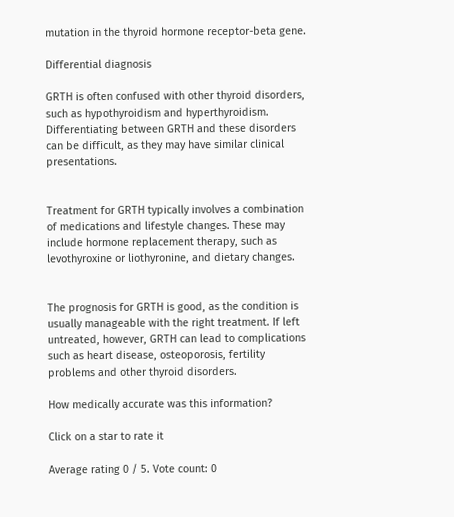mutation in the thyroid hormone receptor-beta gene.

Differential diagnosis

GRTH is often confused with other thyroid disorders, such as hypothyroidism and hyperthyroidism. Differentiating between GRTH and these disorders can be difficult, as they may have similar clinical presentations.


Treatment for GRTH typically involves a combination of medications and lifestyle changes. These may include hormone replacement therapy, such as levothyroxine or liothyronine, and dietary changes.


The prognosis for GRTH is good, as the condition is usually manageable with the right treatment. If left untreated, however, GRTH can lead to complications such as heart disease, osteoporosis, fertility problems and other thyroid disorders.

How medically accurate was this information?

Click on a star to rate it

Average rating 0 / 5. Vote count: 0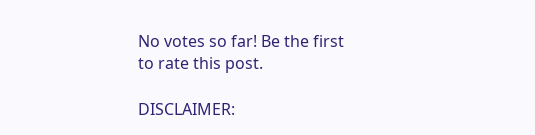No votes so far! Be the first to rate this post.

DISCLAIMER: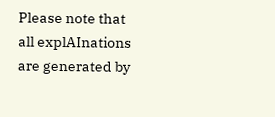Please note that all explAInations are generated by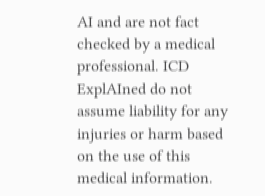AI and are not fact checked by a medical professional. ICD ExplAIned do not assume liability for any injuries or harm based on the use of this medical information.